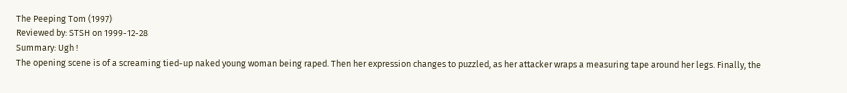The Peeping Tom (1997)
Reviewed by: STSH on 1999-12-28
Summary: Ugh !
The opening scene is of a screaming tied-up naked young woman being raped. Then her expression changes to puzzled, as her attacker wraps a measuring tape around her legs. Finally, the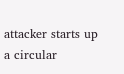attacker starts up a circular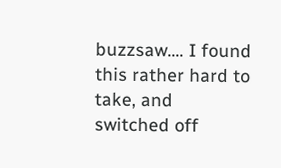buzzsaw…. I found this rather hard to take, and switched off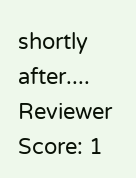shortly after....
Reviewer Score: 1